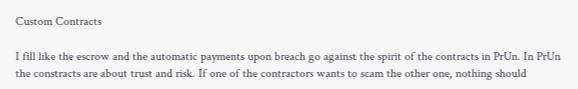Custom Contracts

I fill like the escrow and the automatic payments upon breach go against the spirit of the contracts in PrUn. In PrUn the constracts are about trust and risk. If one of the contractors wants to scam the other one, nothing should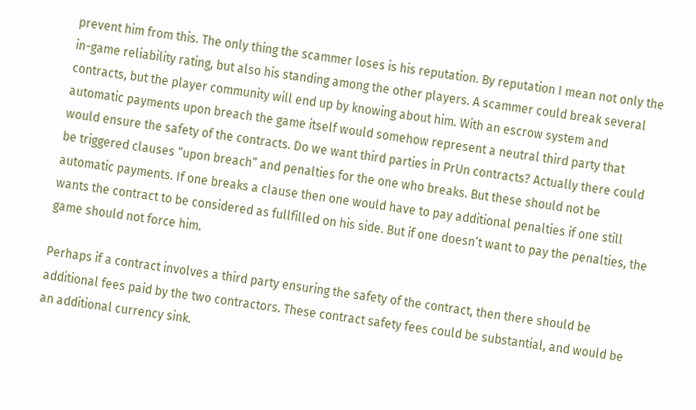prevent him from this. The only thing the scammer loses is his reputation. By reputation I mean not only the in-game reliability rating, but also his standing among the other players. A scammer could break several contracts, but the player community will end up by knowing about him. With an escrow system and automatic payments upon breach the game itself would somehow represent a neutral third party that would ensure the safety of the contracts. Do we want third parties in PrUn contracts? Actually there could be triggered clauses “upon breach” and penalties for the one who breaks. But these should not be automatic payments. If one breaks a clause then one would have to pay additional penalties if one still wants the contract to be considered as fullfilled on his side. But if one doesn’t want to pay the penalties, the game should not force him.

Perhaps if a contract involves a third party ensuring the safety of the contract, then there should be additional fees paid by the two contractors. These contract safety fees could be substantial, and would be an additional currency sink.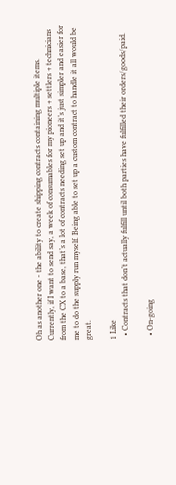Oh as another one - the ability to create shipping contracts containing multiple items. Currently, if I want to send say, a week of consumables for my pioneers + settlers + technicians from the CX to a base, that’s a lot of contracts needing set up and it’s just simpler and easier for me to do the supply run myself. Being able to set up a custom contract to handle it all would be great.

1 Like
  • Contracts that don’t actually fulfill until both parties have fulfilled their orders/goods/paid.

  • On-going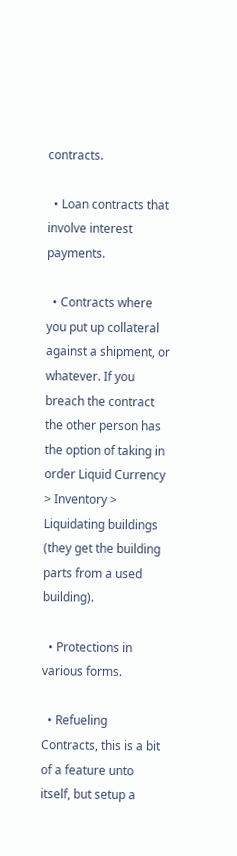contracts.

  • Loan contracts that involve interest payments.

  • Contracts where you put up collateral against a shipment, or whatever. If you breach the contract the other person has the option of taking in order Liquid Currency > Inventory > Liquidating buildings (they get the building parts from a used building).

  • Protections in various forms.

  • Refueling Contracts, this is a bit of a feature unto itself, but setup a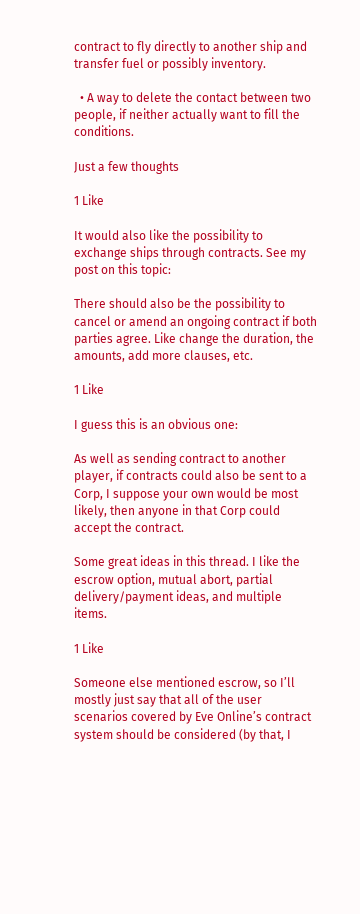contract to fly directly to another ship and transfer fuel or possibly inventory.

  • A way to delete the contact between two people, if neither actually want to fill the conditions.

Just a few thoughts

1 Like

It would also like the possibility to exchange ships through contracts. See my post on this topic:

There should also be the possibility to cancel or amend an ongoing contract if both parties agree. Like change the duration, the amounts, add more clauses, etc.

1 Like

I guess this is an obvious one:

As well as sending contract to another player, if contracts could also be sent to a Corp, I suppose your own would be most likely, then anyone in that Corp could accept the contract.

Some great ideas in this thread. I like the escrow option, mutual abort, partial delivery/payment ideas, and multiple items.

1 Like

Someone else mentioned escrow, so I’ll mostly just say that all of the user scenarios covered by Eve Online’s contract system should be considered (by that, I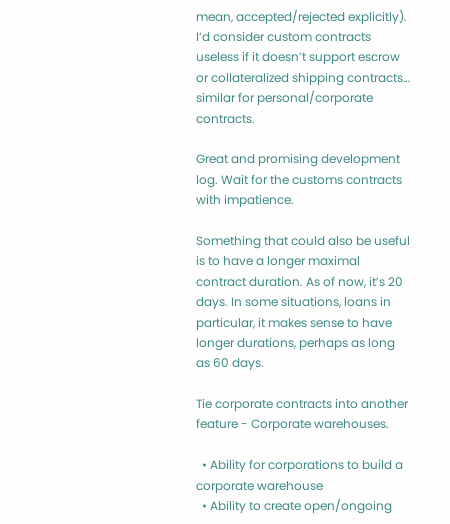mean, accepted/rejected explicitly). I’d consider custom contracts useless if it doesn’t support escrow or collateralized shipping contracts… similar for personal/corporate contracts.

Great and promising development log. Wait for the customs contracts with impatience.

Something that could also be useful is to have a longer maximal contract duration. As of now, it’s 20 days. In some situations, loans in particular, it makes sense to have longer durations, perhaps as long as 60 days.

Tie corporate contracts into another feature - Corporate warehouses.

  • Ability for corporations to build a corporate warehouse
  • Ability to create open/ongoing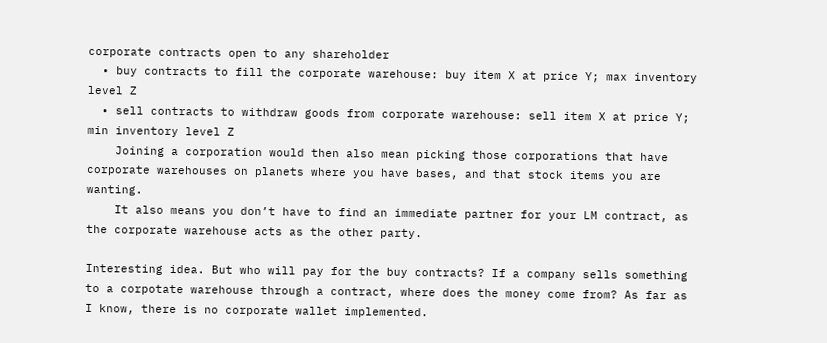corporate contracts open to any shareholder
  • buy contracts to fill the corporate warehouse: buy item X at price Y; max inventory level Z
  • sell contracts to withdraw goods from corporate warehouse: sell item X at price Y; min inventory level Z
    Joining a corporation would then also mean picking those corporations that have corporate warehouses on planets where you have bases, and that stock items you are wanting.
    It also means you don’t have to find an immediate partner for your LM contract, as the corporate warehouse acts as the other party.

Interesting idea. But who will pay for the buy contracts? If a company sells something to a corpotate warehouse through a contract, where does the money come from? As far as I know, there is no corporate wallet implemented.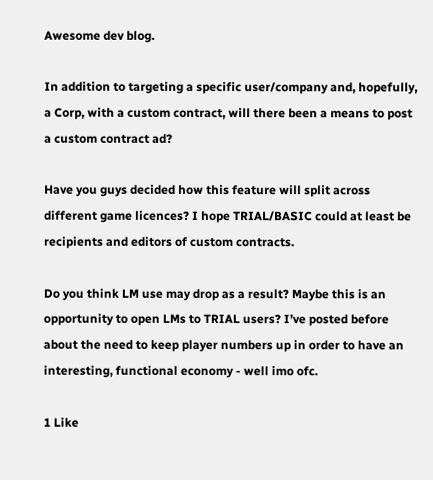Awesome dev blog.

In addition to targeting a specific user/company and, hopefully, a Corp, with a custom contract, will there been a means to post a custom contract ad?

Have you guys decided how this feature will split across different game licences? I hope TRIAL/BASIC could at least be recipients and editors of custom contracts.

Do you think LM use may drop as a result? Maybe this is an opportunity to open LMs to TRIAL users? I’ve posted before about the need to keep player numbers up in order to have an interesting, functional economy - well imo ofc.

1 Like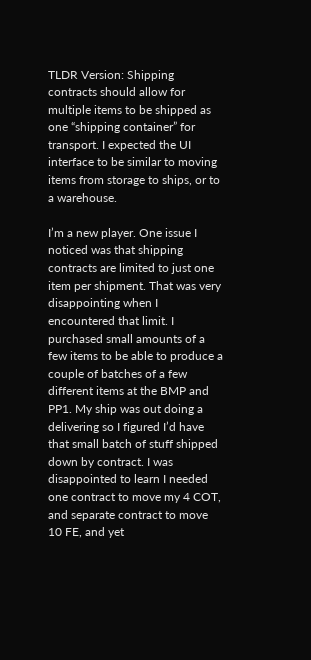TLDR Version: Shipping contracts should allow for multiple items to be shipped as one “shipping container” for transport. I expected the UI interface to be similar to moving items from storage to ships, or to a warehouse.

I’m a new player. One issue I noticed was that shipping contracts are limited to just one item per shipment. That was very disappointing when I encountered that limit. I purchased small amounts of a few items to be able to produce a couple of batches of a few different items at the BMP and PP1. My ship was out doing a delivering so I figured I’d have that small batch of stuff shipped down by contract. I was disappointed to learn I needed one contract to move my 4 COT, and separate contract to move 10 FE, and yet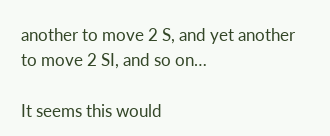another to move 2 S, and yet another to move 2 SI, and so on…

It seems this would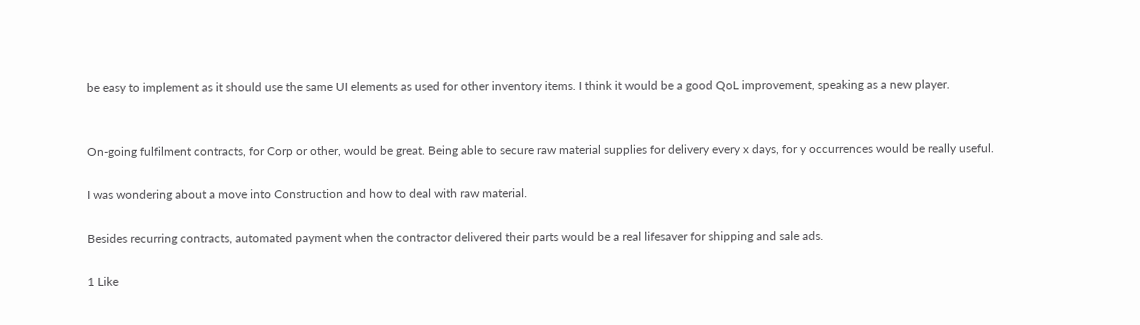be easy to implement as it should use the same UI elements as used for other inventory items. I think it would be a good QoL improvement, speaking as a new player.


On-going fulfilment contracts, for Corp or other, would be great. Being able to secure raw material supplies for delivery every x days, for y occurrences would be really useful.

I was wondering about a move into Construction and how to deal with raw material.

Besides recurring contracts, automated payment when the contractor delivered their parts would be a real lifesaver for shipping and sale ads.

1 Like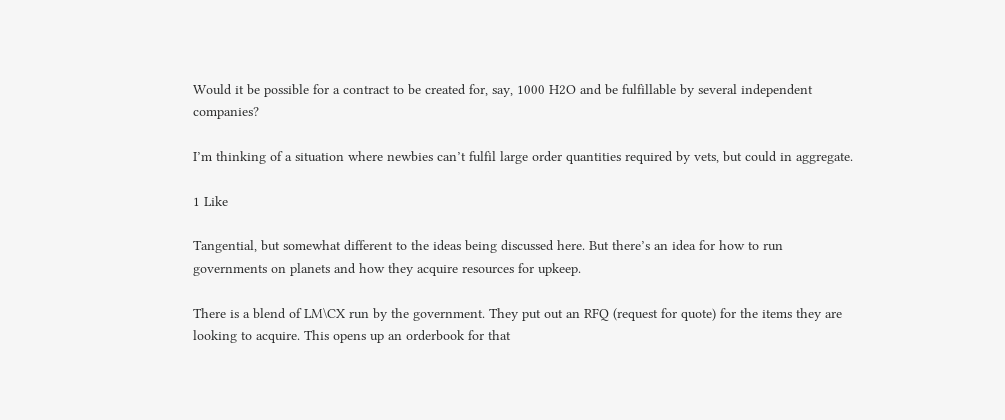Would it be possible for a contract to be created for, say, 1000 H2O and be fulfillable by several independent companies?

I’m thinking of a situation where newbies can’t fulfil large order quantities required by vets, but could in aggregate.

1 Like

Tangential, but somewhat different to the ideas being discussed here. But there’s an idea for how to run governments on planets and how they acquire resources for upkeep.

There is a blend of LM\CX run by the government. They put out an RFQ (request for quote) for the items they are looking to acquire. This opens up an orderbook for that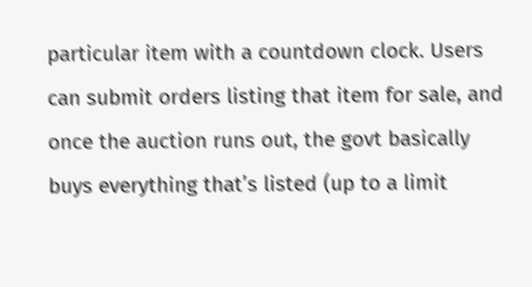particular item with a countdown clock. Users can submit orders listing that item for sale, and once the auction runs out, the govt basically buys everything that’s listed (up to a limit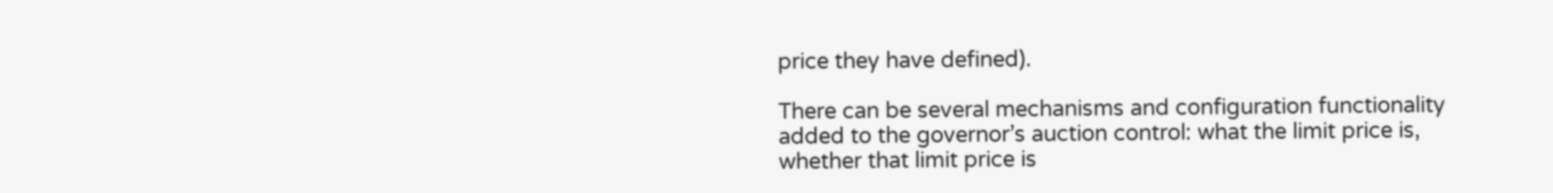price they have defined).

There can be several mechanisms and configuration functionality added to the governor’s auction control: what the limit price is, whether that limit price is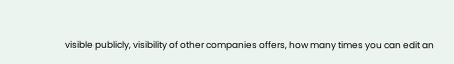visible publicly, visibility of other companies offers, how many times you can edit an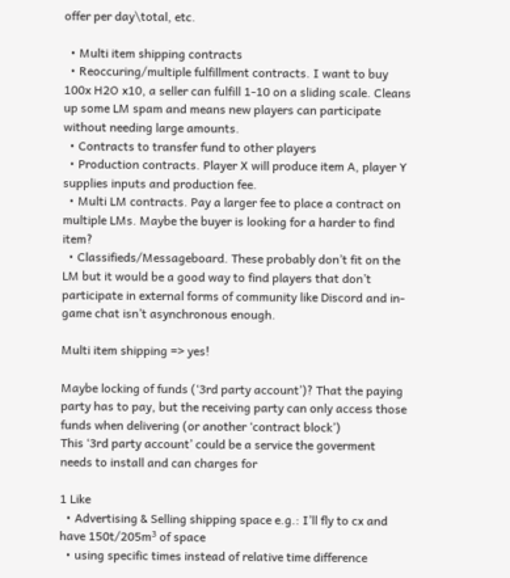offer per day\total, etc.

  • Multi item shipping contracts
  • Reoccuring/multiple fulfillment contracts. I want to buy 100x H2O x10, a seller can fulfill 1-10 on a sliding scale. Cleans up some LM spam and means new players can participate without needing large amounts.
  • Contracts to transfer fund to other players
  • Production contracts. Player X will produce item A, player Y supplies inputs and production fee.
  • Multi LM contracts. Pay a larger fee to place a contract on multiple LMs. Maybe the buyer is looking for a harder to find item?
  • Classifieds/Messageboard. These probably don’t fit on the LM but it would be a good way to find players that don’t participate in external forms of community like Discord and in-game chat isn’t asynchronous enough.

Multi item shipping => yes!

Maybe locking of funds (‘3rd party account’)? That the paying party has to pay, but the receiving party can only access those funds when delivering (or another ‘contract block’)
This ‘3rd party account’ could be a service the goverment needs to install and can charges for

1 Like
  • Advertising & Selling shipping space e.g.: I’ll fly to cx and have 150t/205m³ of space
  • using specific times instead of relative time difference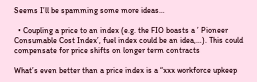Seems I’ll be spamming some more ideas…

  • Coupling a price to an index (e.g. the FIO boasts a ’ Pioneer Consumable Cost Index’, fuel index could be an idea,…). This could compensate for price shifts on longer term contracts

What’s even better than a price index is a “xxx workforce upkeep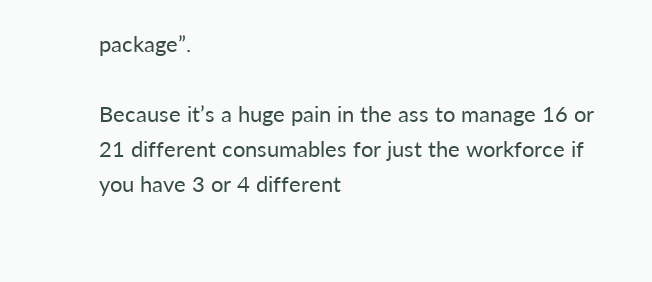package”.

Because it’s a huge pain in the ass to manage 16 or 21 different consumables for just the workforce if you have 3 or 4 different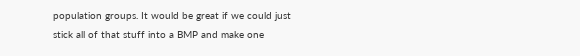population groups. It would be great if we could just stick all of that stuff into a BMP and make one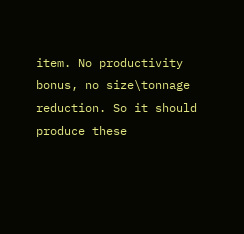item. No productivity bonus, no size\tonnage reduction. So it should produce these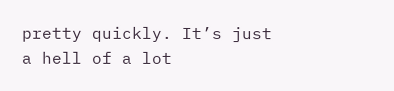pretty quickly. It’s just a hell of a lot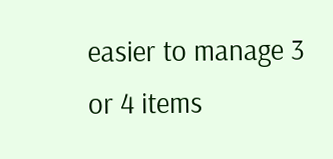easier to manage 3 or 4 items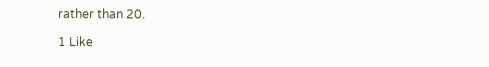rather than 20.

1 Like